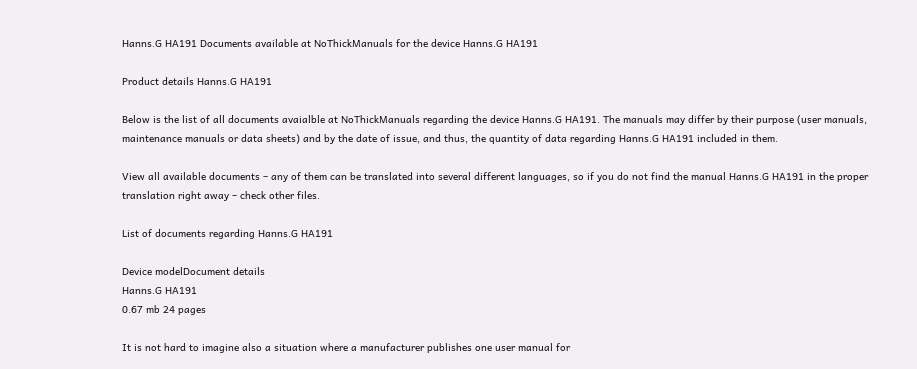Hanns.G HA191 Documents available at NoThickManuals for the device Hanns.G HA191

Product details Hanns.G HA191

Below is the list of all documents avaialble at NoThickManuals regarding the device Hanns.G HA191. The manuals may differ by their purpose (user manuals, maintenance manuals or data sheets) and by the date of issue, and thus, the quantity of data regarding Hanns.G HA191 included in them.

View all available documents – any of them can be translated into several different languages, so if you do not find the manual Hanns.G HA191 in the proper translation right away – check other files.

List of documents regarding Hanns.G HA191

Device modelDocument details
Hanns.G HA191
0.67 mb 24 pages

It is not hard to imagine also a situation where a manufacturer publishes one user manual for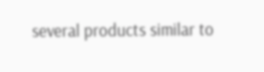several products similar to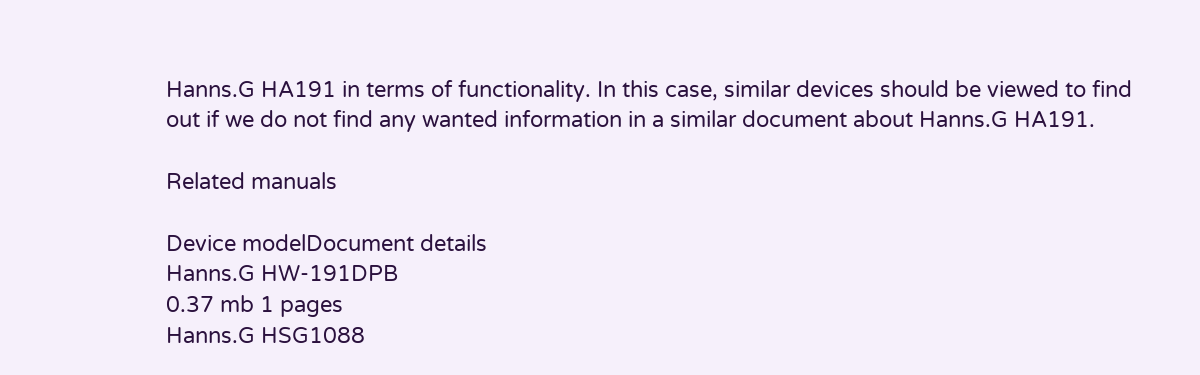Hanns.G HA191 in terms of functionality. In this case, similar devices should be viewed to find out if we do not find any wanted information in a similar document about Hanns.G HA191.

Related manuals

Device modelDocument details
Hanns.G HW-191DPB
0.37 mb 1 pages
Hanns.G HSG1088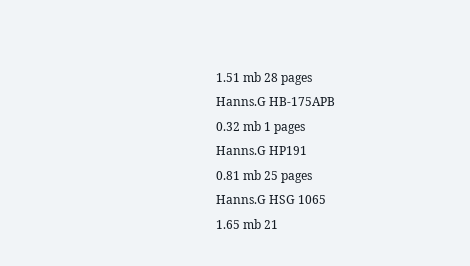1.51 mb 28 pages
Hanns.G HB-175APB
0.32 mb 1 pages
Hanns.G HP191
0.81 mb 25 pages
Hanns.G HSG 1065
1.65 mb 21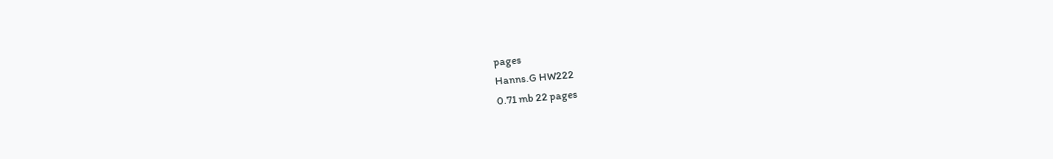pages
Hanns.G HW222
0.71 mb 22 pages